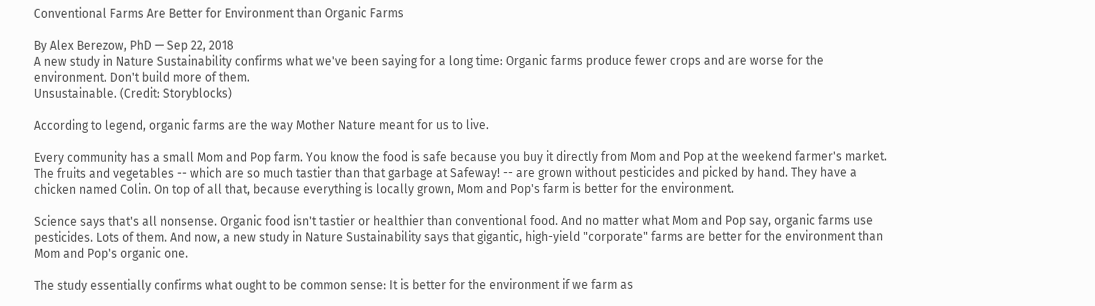Conventional Farms Are Better for Environment than Organic Farms

By Alex Berezow, PhD — Sep 22, 2018
A new study in Nature Sustainability confirms what we've been saying for a long time: Organic farms produce fewer crops and are worse for the environment. Don't build more of them.
Unsustainable. (Credit: Storyblocks)

According to legend, organic farms are the way Mother Nature meant for us to live.

Every community has a small Mom and Pop farm. You know the food is safe because you buy it directly from Mom and Pop at the weekend farmer's market. The fruits and vegetables -- which are so much tastier than that garbage at Safeway! -- are grown without pesticides and picked by hand. They have a chicken named Colin. On top of all that, because everything is locally grown, Mom and Pop's farm is better for the environment.

Science says that's all nonsense. Organic food isn't tastier or healthier than conventional food. And no matter what Mom and Pop say, organic farms use pesticides. Lots of them. And now, a new study in Nature Sustainability says that gigantic, high-yield "corporate" farms are better for the environment than Mom and Pop's organic one.

The study essentially confirms what ought to be common sense: It is better for the environment if we farm as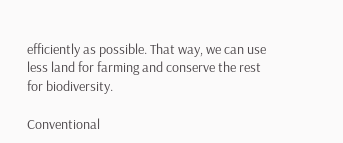efficiently as possible. That way, we can use less land for farming and conserve the rest for biodiversity.

Conventional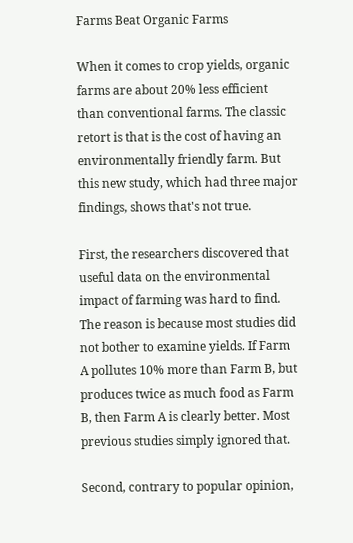Farms Beat Organic Farms

When it comes to crop yields, organic farms are about 20% less efficient than conventional farms. The classic retort is that is the cost of having an environmentally friendly farm. But this new study, which had three major findings, shows that's not true.

First, the researchers discovered that useful data on the environmental impact of farming was hard to find. The reason is because most studies did not bother to examine yields. If Farm A pollutes 10% more than Farm B, but produces twice as much food as Farm B, then Farm A is clearly better. Most previous studies simply ignored that.

Second, contrary to popular opinion,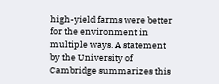high-yield farms were better for the environment in multiple ways. A statement by the University of Cambridge summarizes this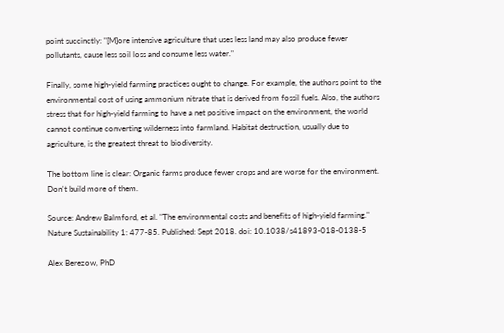point succinctly: "[M]ore intensive agriculture that uses less land may also produce fewer pollutants, cause less soil loss and consume less water."

Finally, some high-yield farming practices ought to change. For example, the authors point to the environmental cost of using ammonium nitrate that is derived from fossil fuels. Also, the authors stress that for high-yield farming to have a net positive impact on the environment, the world cannot continue converting wilderness into farmland. Habitat destruction, usually due to agriculture, is the greatest threat to biodiversity.

The bottom line is clear: Organic farms produce fewer crops and are worse for the environment. Don't build more of them.

Source: Andrew Balmford, et al. "The environmental costs and benefits of high-yield farming." Nature Sustainability 1: 477-85. Published: Sept 2018. doi: 10.1038/s41893-018-0138-5

Alex Berezow, PhD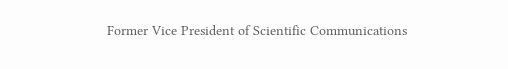Former Vice President of Scientific Communications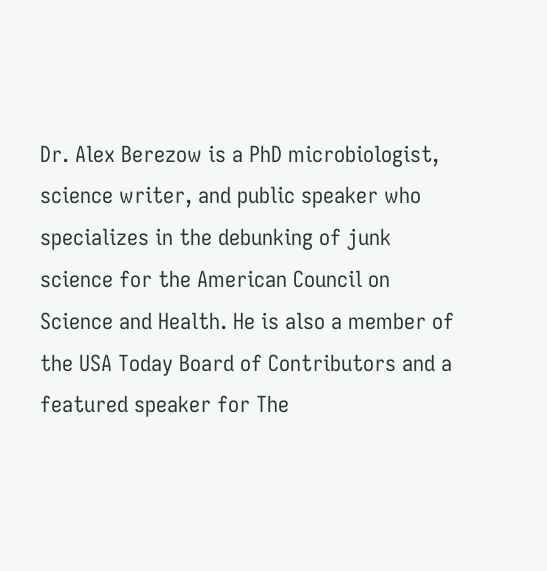Dr. Alex Berezow is a PhD microbiologist, science writer, and public speaker who specializes in the debunking of junk science for the American Council on Science and Health. He is also a member of the USA Today Board of Contributors and a featured speaker for The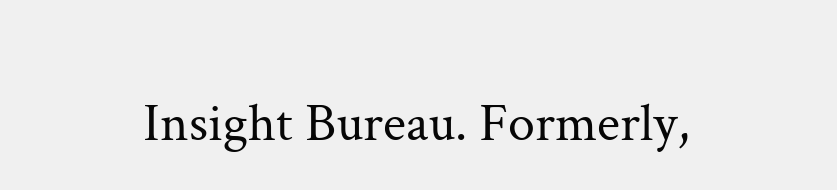Insight Bureau. Formerly,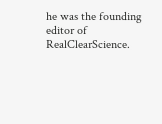he was the founding editor of RealClearScience.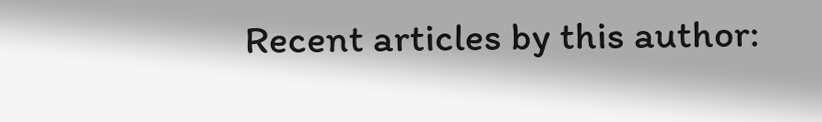Recent articles by this author: